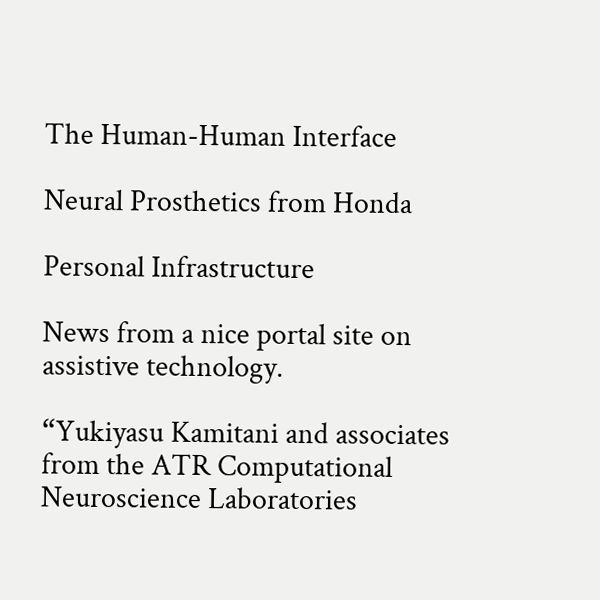The Human-Human Interface

Neural Prosthetics from Honda

Personal Infrastructure

News from a nice portal site on assistive technology.

“Yukiyasu Kamitani and associates from the ATR Computational Neuroscience Laboratories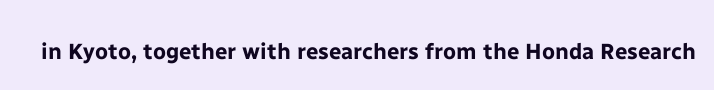in Kyoto, together with researchers from the Honda Research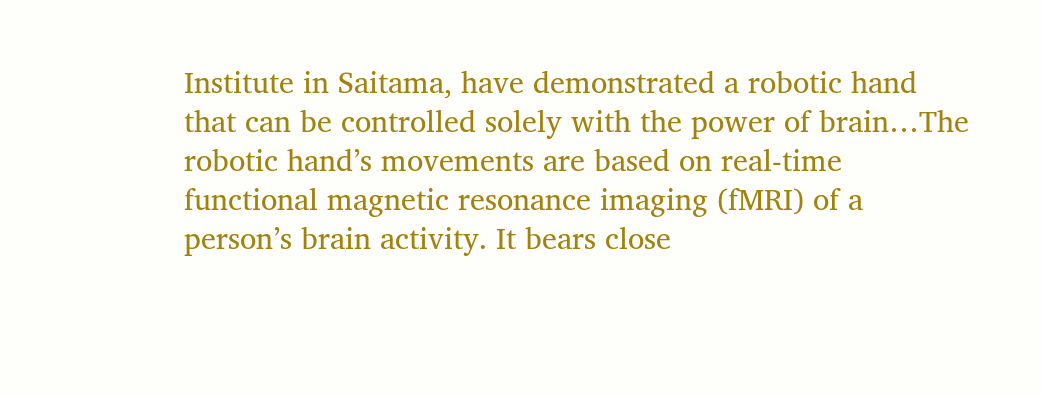Institute in Saitama, have demonstrated a robotic hand that can be controlled solely with the power of brain…The robotic hand’s movements are based on real-time functional magnetic resonance imaging (fMRI) of a person’s brain activity. It bears close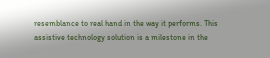resemblance to real hand in the way it performs. This assistive technology solution is a milestone in the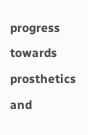progress towards prosthetics and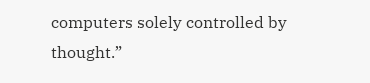computers solely controlled by thought.”